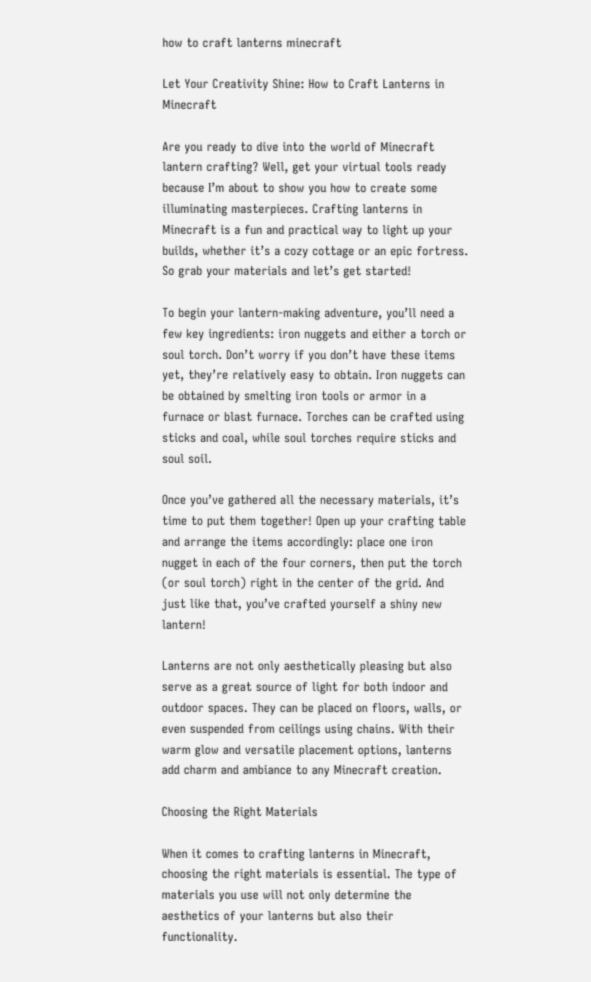how to craft lanterns minecraft

Let Your Creativity Shine: How to Craft Lanterns in Minecraft

Are you ready to dive into the world of Minecraft lantern crafting? Well, get your virtual tools ready because I’m about to show you how to create some illuminating masterpieces. Crafting lanterns in Minecraft is a fun and practical way to light up your builds, whether it’s a cozy cottage or an epic fortress. So grab your materials and let’s get started!

To begin your lantern-making adventure, you’ll need a few key ingredients: iron nuggets and either a torch or soul torch. Don’t worry if you don’t have these items yet, they’re relatively easy to obtain. Iron nuggets can be obtained by smelting iron tools or armor in a furnace or blast furnace. Torches can be crafted using sticks and coal, while soul torches require sticks and soul soil.

Once you’ve gathered all the necessary materials, it’s time to put them together! Open up your crafting table and arrange the items accordingly: place one iron nugget in each of the four corners, then put the torch (or soul torch) right in the center of the grid. And just like that, you’ve crafted yourself a shiny new lantern!

Lanterns are not only aesthetically pleasing but also serve as a great source of light for both indoor and outdoor spaces. They can be placed on floors, walls, or even suspended from ceilings using chains. With their warm glow and versatile placement options, lanterns add charm and ambiance to any Minecraft creation.

Choosing the Right Materials

When it comes to crafting lanterns in Minecraft, choosing the right materials is essential. The type of materials you use will not only determine the aesthetics of your lanterns but also their functionality.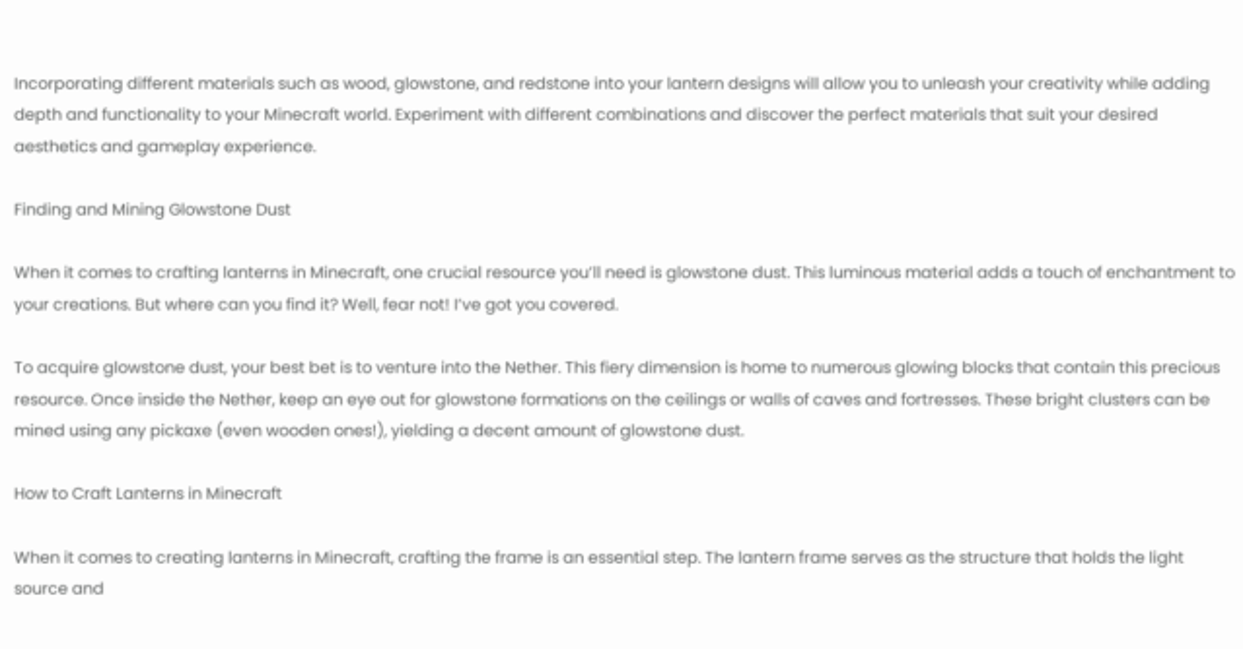Incorporating different materials such as wood, glowstone, and redstone into your lantern designs will allow you to unleash your creativity while adding depth and functionality to your Minecraft world. Experiment with different combinations and discover the perfect materials that suit your desired aesthetics and gameplay experience.

Finding and Mining Glowstone Dust

When it comes to crafting lanterns in Minecraft, one crucial resource you’ll need is glowstone dust. This luminous material adds a touch of enchantment to your creations. But where can you find it? Well, fear not! I’ve got you covered.

To acquire glowstone dust, your best bet is to venture into the Nether. This fiery dimension is home to numerous glowing blocks that contain this precious resource. Once inside the Nether, keep an eye out for glowstone formations on the ceilings or walls of caves and fortresses. These bright clusters can be mined using any pickaxe (even wooden ones!), yielding a decent amount of glowstone dust.

How to Craft Lanterns in Minecraft

When it comes to creating lanterns in Minecraft, crafting the frame is an essential step. The lantern frame serves as the structure that holds the light source and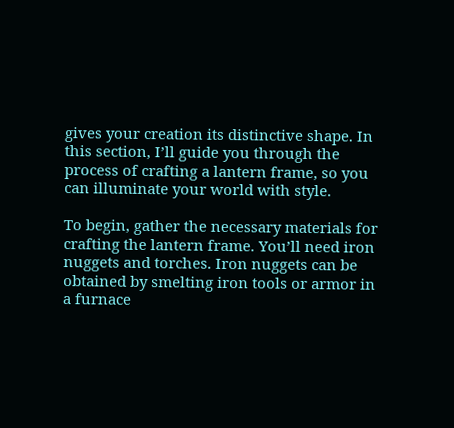gives your creation its distinctive shape. In this section, I’ll guide you through the process of crafting a lantern frame, so you can illuminate your world with style.

To begin, gather the necessary materials for crafting the lantern frame. You’ll need iron nuggets and torches. Iron nuggets can be obtained by smelting iron tools or armor in a furnace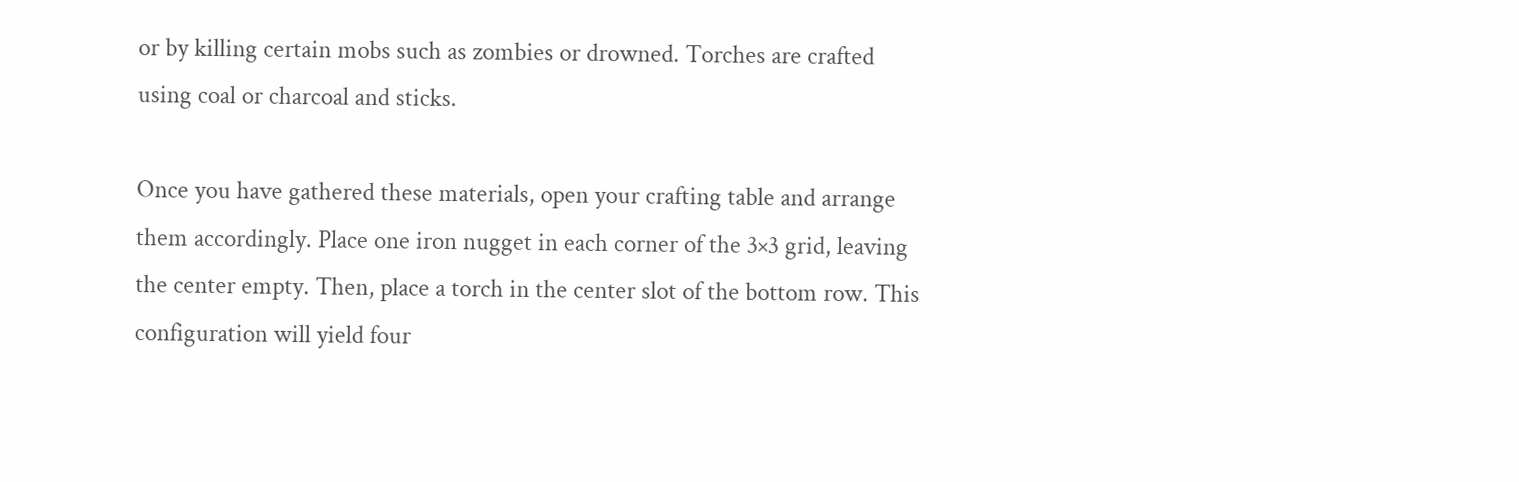or by killing certain mobs such as zombies or drowned. Torches are crafted using coal or charcoal and sticks.

Once you have gathered these materials, open your crafting table and arrange them accordingly. Place one iron nugget in each corner of the 3×3 grid, leaving the center empty. Then, place a torch in the center slot of the bottom row. This configuration will yield four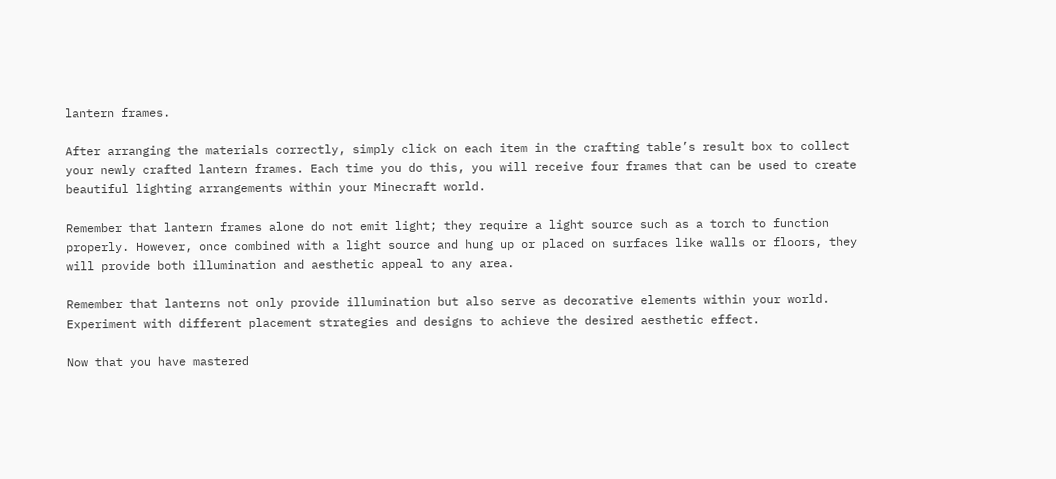lantern frames.

After arranging the materials correctly, simply click on each item in the crafting table’s result box to collect your newly crafted lantern frames. Each time you do this, you will receive four frames that can be used to create beautiful lighting arrangements within your Minecraft world.

Remember that lantern frames alone do not emit light; they require a light source such as a torch to function properly. However, once combined with a light source and hung up or placed on surfaces like walls or floors, they will provide both illumination and aesthetic appeal to any area.

Remember that lanterns not only provide illumination but also serve as decorative elements within your world. Experiment with different placement strategies and designs to achieve the desired aesthetic effect.

Now that you have mastered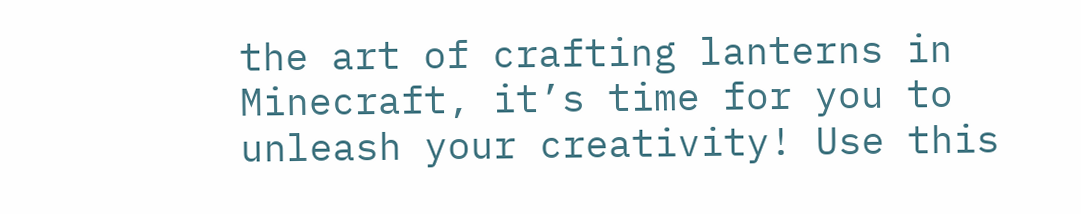the art of crafting lanterns in Minecraft, it’s time for you to unleash your creativity! Use this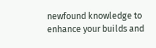newfound knowledge to enhance your builds and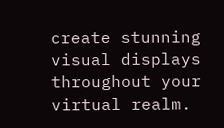create stunning visual displays throughout your virtual realm.